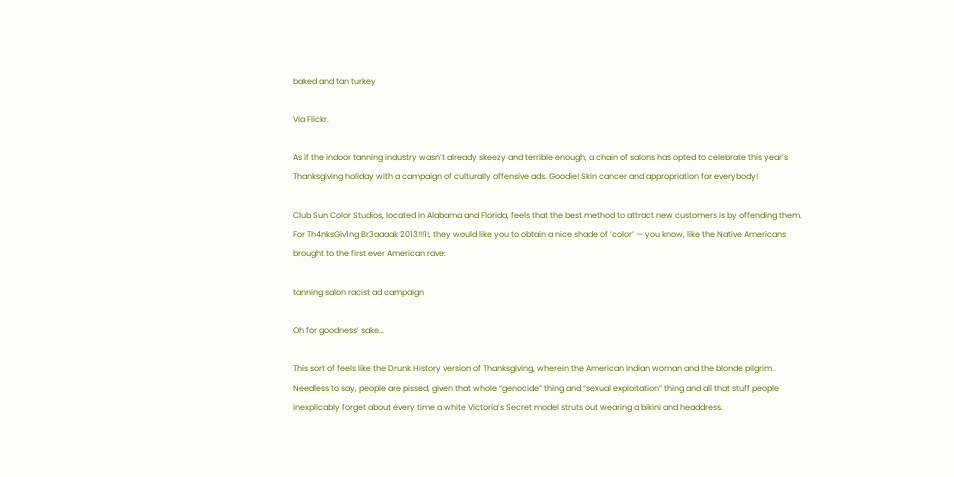baked and tan turkey

Via Flickr.

As if the indoor tanning industry wasn’t already skeezy and terrible enough, a chain of salons has opted to celebrate this year’s Thanksgiving holiday with a campaign of culturally offensive ads. Goodie! Skin cancer and appropriation for everybody!

Club Sun Color Studios, located in Alabama and Florida, feels that the best method to attract new customers is by offending them. For Th4nksGiv1ng Br3aaaak 2013!!!1!, they would like you to obtain a nice shade of ‘color’ — you know, like the Native Americans brought to the first ever American rave:

tanning salon racist ad campaign

Oh for goodness’ sake…

This sort of feels like the Drunk History version of Thanksgiving, wherein the American Indian woman and the blonde pilgrim . Needless to say, people are pissed, given that whole “genocide” thing and “sexual exploitation” thing and all that stuff people inexplicably forget about every time a white Victoria’s Secret model struts out wearing a bikini and headdress.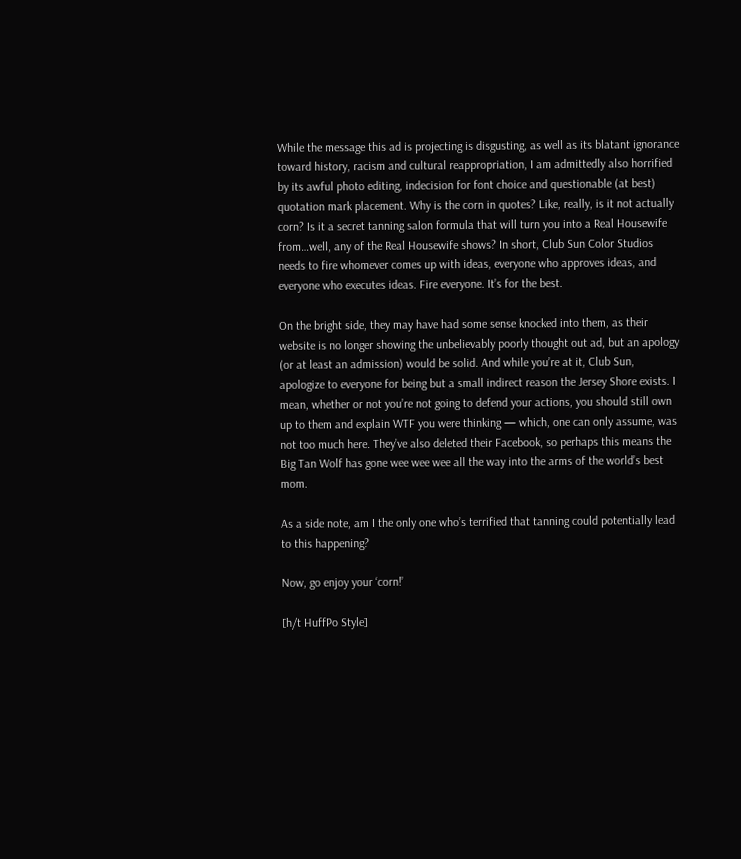While the message this ad is projecting is disgusting, as well as its blatant ignorance toward history, racism and cultural reappropriation, I am admittedly also horrified by its awful photo editing, indecision for font choice and questionable (at best) quotation mark placement. Why is the corn in quotes? Like, really, is it not actually corn? Is it a secret tanning salon formula that will turn you into a Real Housewife from…well, any of the Real Housewife shows? In short, Club Sun Color Studios needs to fire whomever comes up with ideas, everyone who approves ideas, and everyone who executes ideas. Fire everyone. It’s for the best.

On the bright side, they may have had some sense knocked into them, as their website is no longer showing the unbelievably poorly thought out ad, but an apology (or at least an admission) would be solid. And while you’re at it, Club Sun, apologize to everyone for being but a small indirect reason the Jersey Shore exists. I mean, whether or not you’re not going to defend your actions, you should still own up to them and explain WTF you were thinking — which, one can only assume, was not too much here. They’ve also deleted their Facebook, so perhaps this means the Big Tan Wolf has gone wee wee wee all the way into the arms of the world’s best mom.

As a side note, am I the only one who’s terrified that tanning could potentially lead to this happening?

Now, go enjoy your ‘corn!’

[h/t HuffPo Style]